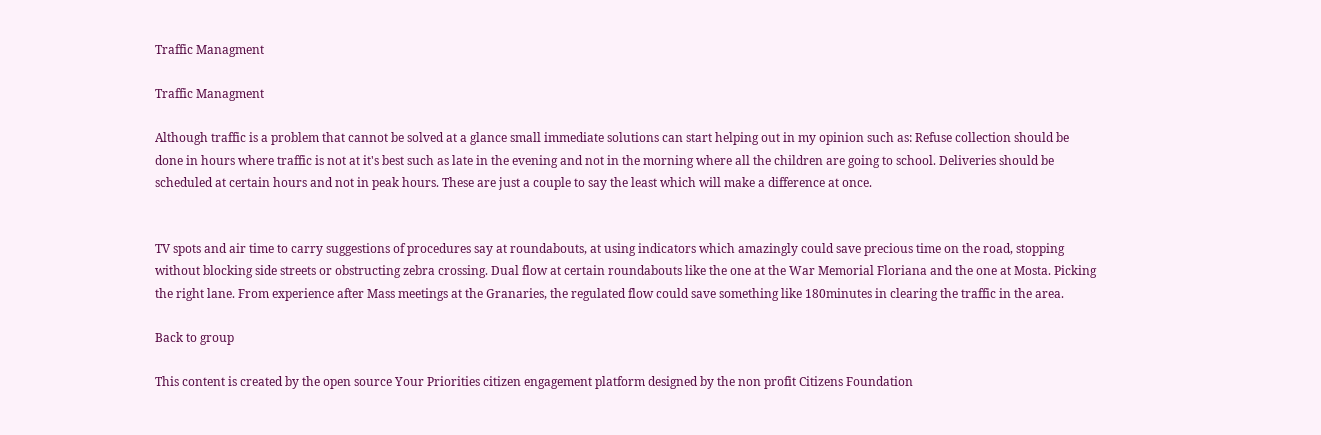Traffic Managment

Traffic Managment

Although traffic is a problem that cannot be solved at a glance small immediate solutions can start helping out in my opinion such as: Refuse collection should be done in hours where traffic is not at it's best such as late in the evening and not in the morning where all the children are going to school. Deliveries should be scheduled at certain hours and not in peak hours. These are just a couple to say the least which will make a difference at once.


TV spots and air time to carry suggestions of procedures say at roundabouts, at using indicators which amazingly could save precious time on the road, stopping without blocking side streets or obstructing zebra crossing. Dual flow at certain roundabouts like the one at the War Memorial Floriana and the one at Mosta. Picking the right lane. From experience after Mass meetings at the Granaries, the regulated flow could save something like 180minutes in clearing the traffic in the area.

Back to group

This content is created by the open source Your Priorities citizen engagement platform designed by the non profit Citizens Foundation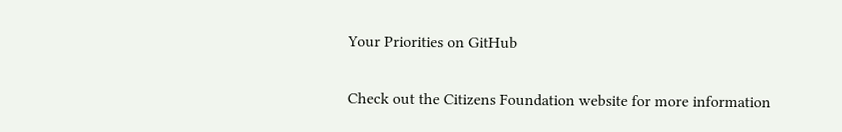Your Priorities on GitHub

Check out the Citizens Foundation website for more information